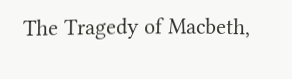The Tragedy of Macbeth,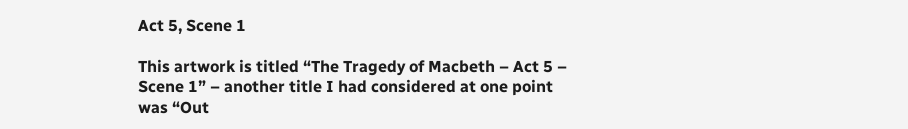Act 5, Scene 1

This artwork is titled “The Tragedy of Macbeth – Act 5 – Scene 1” – another title I had considered at one point was “Out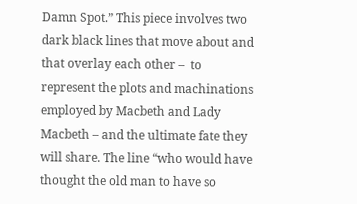Damn Spot.” This piece involves two dark black lines that move about and that overlay each other –  to represent the plots and machinations employed by Macbeth and Lady Macbeth – and the ultimate fate they will share. The line “who would have thought the old man to have so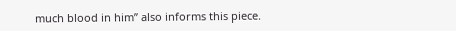much blood in him” also informs this piece.